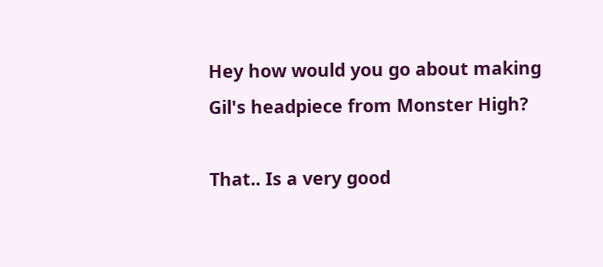Hey how would you go about making Gil's headpiece from Monster High?

That.. Is a very good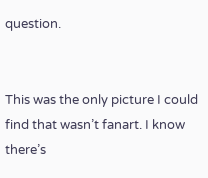question.


This was the only picture I could find that wasn’t fanart. I know there’s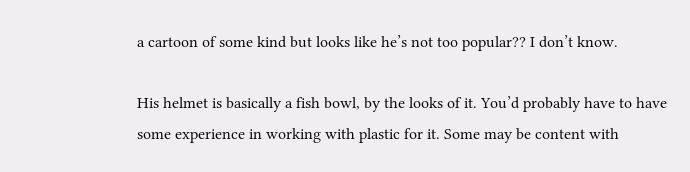a cartoon of some kind but looks like he’s not too popular?? I don’t know.

His helmet is basically a fish bowl, by the looks of it. You’d probably have to have some experience in working with plastic for it. Some may be content with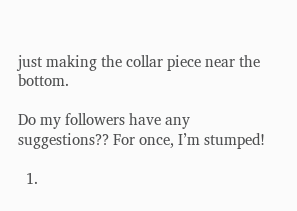just making the collar piece near the bottom.

Do my followers have any suggestions?? For once, I’m stumped!

  1.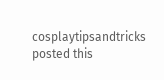cosplaytipsandtricks posted this